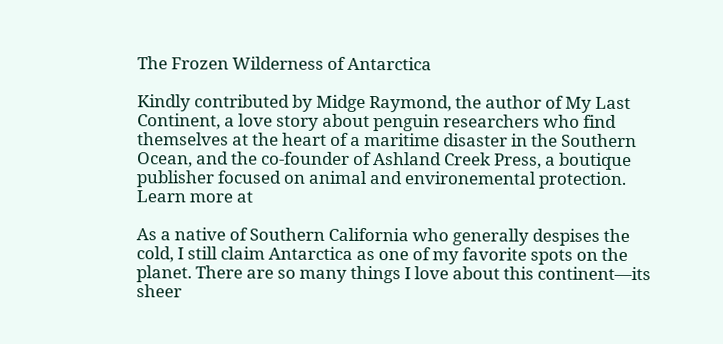The Frozen Wilderness of Antarctica

Kindly contributed by Midge Raymond, the author of My Last Continent, a love story about penguin researchers who find themselves at the heart of a maritime disaster in the Southern Ocean, and the co-founder of Ashland Creek Press, a boutique publisher focused on animal and environemental protection. Learn more at

As a native of Southern California who generally despises the cold, I still claim Antarctica as one of my favorite spots on the planet. There are so many things I love about this continent—its sheer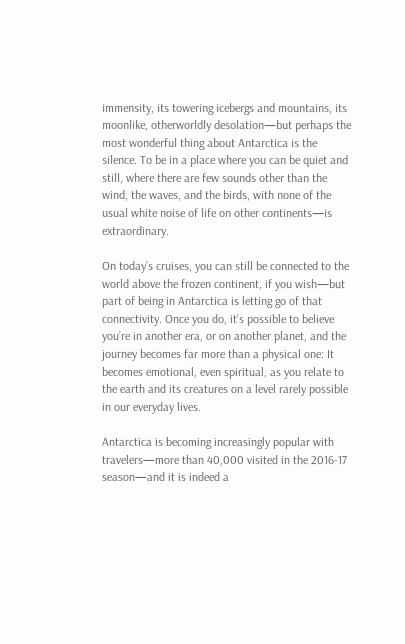immensity, its towering icebergs and mountains, its moonlike, otherworldly desolation—but perhaps the most wonderful thing about Antarctica is the silence. To be in a place where you can be quiet and still, where there are few sounds other than the wind, the waves, and the birds, with none of the usual white noise of life on other continents—is extraordinary.

On today’s cruises, you can still be connected to the world above the frozen continent, if you wish—but part of being in Antarctica is letting go of that connectivity. Once you do, it’s possible to believe you’re in another era, or on another planet, and the journey becomes far more than a physical one: It becomes emotional, even spiritual, as you relate to the earth and its creatures on a level rarely possible in our everyday lives.

Antarctica is becoming increasingly popular with travelers—more than 40,000 visited in the 2016-17 season—and it is indeed a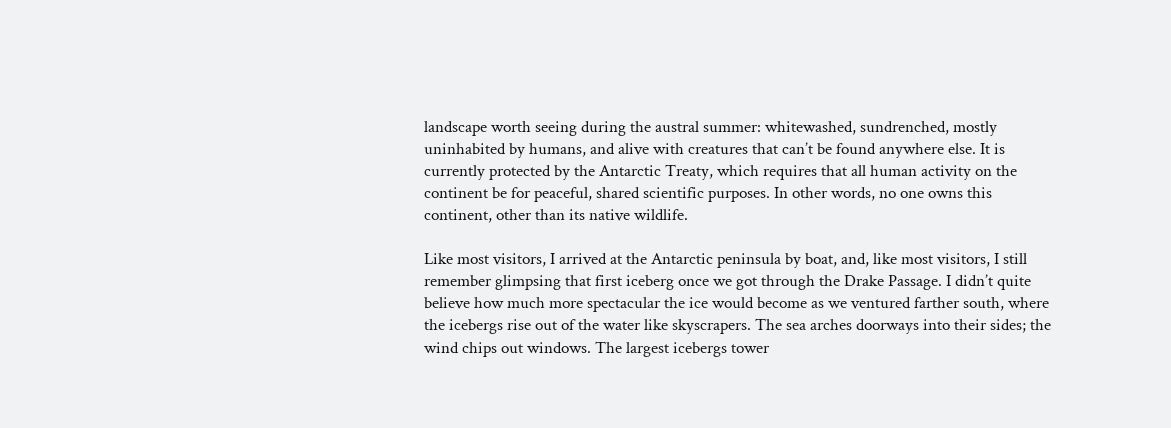landscape worth seeing during the austral summer: whitewashed, sundrenched, mostly uninhabited by humans, and alive with creatures that can’t be found anywhere else. It is currently protected by the Antarctic Treaty, which requires that all human activity on the continent be for peaceful, shared scientific purposes. In other words, no one owns this continent, other than its native wildlife.

Like most visitors, I arrived at the Antarctic peninsula by boat, and, like most visitors, I still remember glimpsing that first iceberg once we got through the Drake Passage. I didn’t quite believe how much more spectacular the ice would become as we ventured farther south, where the icebergs rise out of the water like skyscrapers. The sea arches doorways into their sides; the wind chips out windows. The largest icebergs tower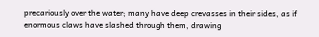precariously over the water; many have deep crevasses in their sides, as if enormous claws have slashed through them, drawing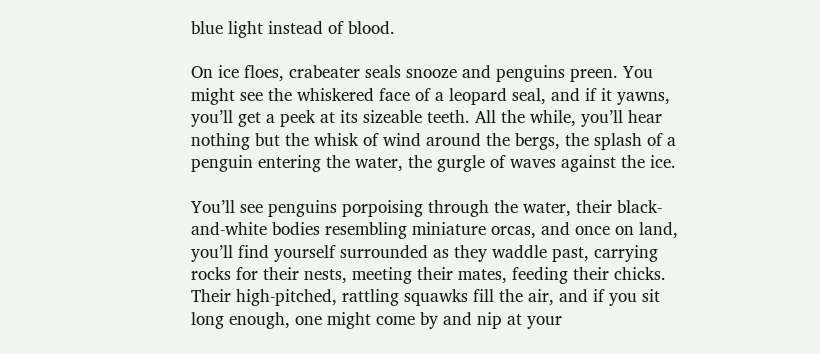blue light instead of blood.

On ice floes, crabeater seals snooze and penguins preen. You might see the whiskered face of a leopard seal, and if it yawns, you’ll get a peek at its sizeable teeth. All the while, you’ll hear nothing but the whisk of wind around the bergs, the splash of a penguin entering the water, the gurgle of waves against the ice.

You’ll see penguins porpoising through the water, their black-and-white bodies resembling miniature orcas, and once on land, you’ll find yourself surrounded as they waddle past, carrying rocks for their nests, meeting their mates, feeding their chicks. Their high-pitched, rattling squawks fill the air, and if you sit long enough, one might come by and nip at your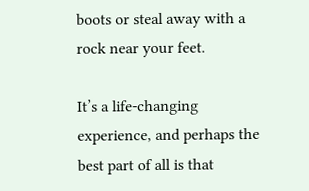boots or steal away with a rock near your feet.

It’s a life-changing experience, and perhaps the best part of all is that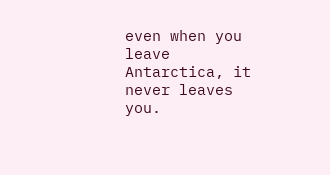even when you leave Antarctica, it never leaves you.